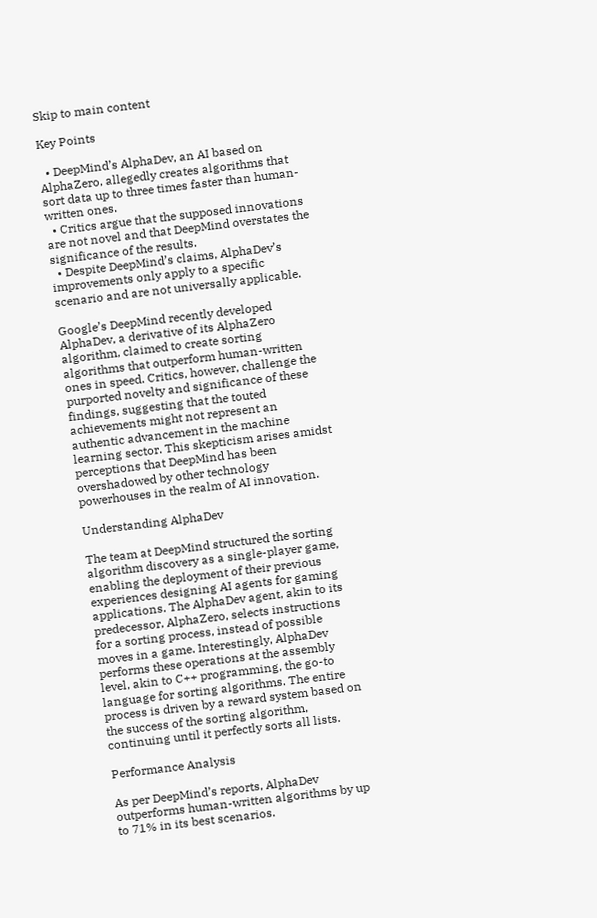Skip to main content

Key Points

  • DeepMind’s AlphaDev, an AI based on AlphaZero, allegedly creates algorithms that sort data up to three times faster than human-written ones.
  • Critics argue that the supposed innovations are not novel and that DeepMind overstates the significance of the results.
  • Despite DeepMind’s claims, AlphaDev’s improvements only apply to a specific scenario and are not universally applicable.

Google’s DeepMind recently developed AlphaDev, a derivative of its AlphaZero algorithm, claimed to create sorting algorithms that outperform human-written ones in speed. Critics, however, challenge the purported novelty and significance of these findings, suggesting that the touted achievements might not represent an authentic advancement in the machine learning sector. This skepticism arises amidst perceptions that DeepMind has been overshadowed by other technology powerhouses in the realm of AI innovation.

Understanding AlphaDev

The team at DeepMind structured the sorting algorithm discovery as a single-player game, enabling the deployment of their previous experiences designing AI agents for gaming applications. The AlphaDev agent, akin to its predecessor, AlphaZero, selects instructions for a sorting process, instead of possible moves in a game. Interestingly, AlphaDev performs these operations at the assembly level, akin to C++ programming, the go-to language for sorting algorithms. The entire process is driven by a reward system based on the success of the sorting algorithm, continuing until it perfectly sorts all lists.

Performance Analysis

As per DeepMind’s reports, AlphaDev outperforms human-written algorithms by up to 71% in its best scenarios.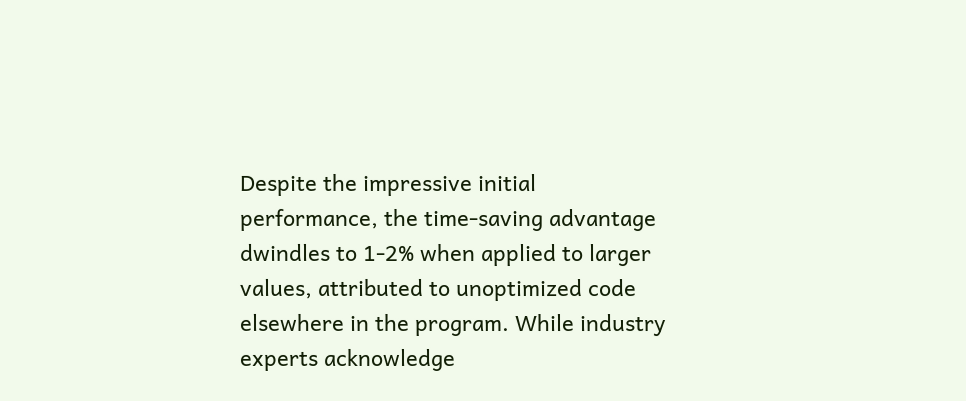Despite the impressive initial performance, the time-saving advantage dwindles to 1-2% when applied to larger values, attributed to unoptimized code elsewhere in the program. While industry experts acknowledge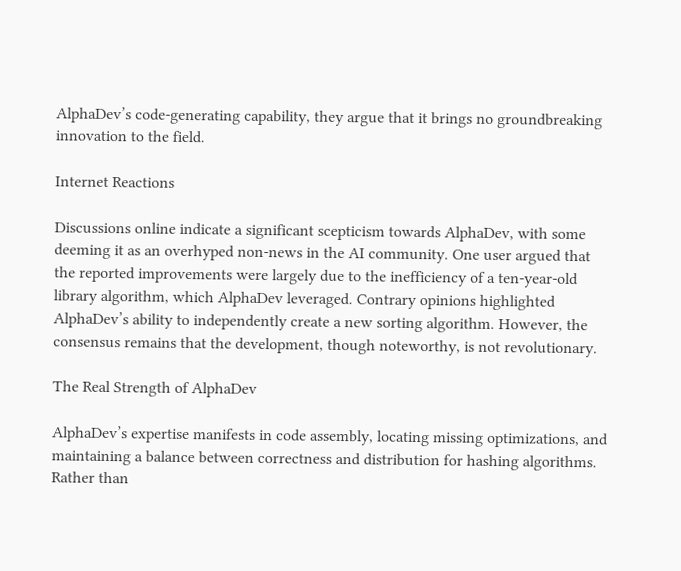AlphaDev’s code-generating capability, they argue that it brings no groundbreaking innovation to the field.

Internet Reactions

Discussions online indicate a significant scepticism towards AlphaDev, with some deeming it as an overhyped non-news in the AI community. One user argued that the reported improvements were largely due to the inefficiency of a ten-year-old library algorithm, which AlphaDev leveraged. Contrary opinions highlighted AlphaDev’s ability to independently create a new sorting algorithm. However, the consensus remains that the development, though noteworthy, is not revolutionary.

The Real Strength of AlphaDev

AlphaDev’s expertise manifests in code assembly, locating missing optimizations, and maintaining a balance between correctness and distribution for hashing algorithms. Rather than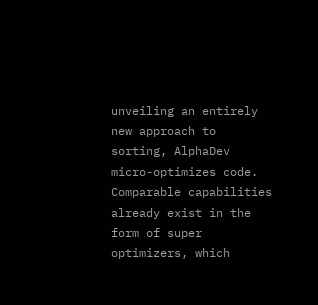unveiling an entirely new approach to sorting, AlphaDev micro-optimizes code. Comparable capabilities already exist in the form of super optimizers, which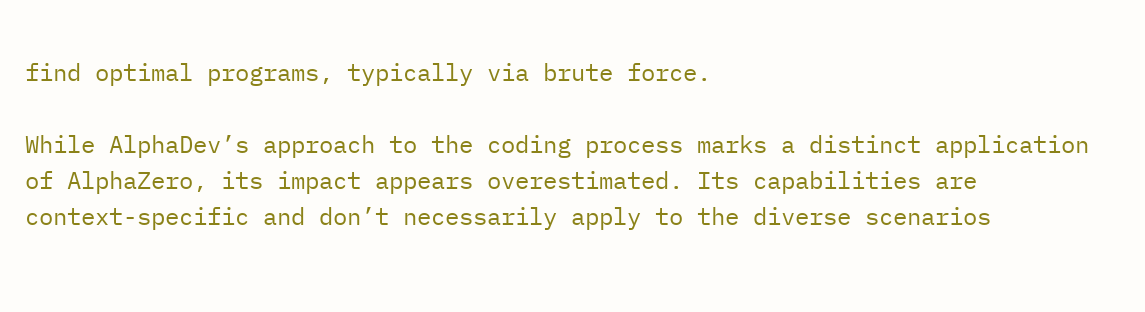find optimal programs, typically via brute force.

While AlphaDev’s approach to the coding process marks a distinct application of AlphaZero, its impact appears overestimated. Its capabilities are context-specific and don’t necessarily apply to the diverse scenarios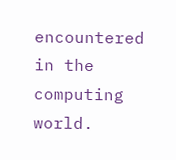encountered in the computing world.